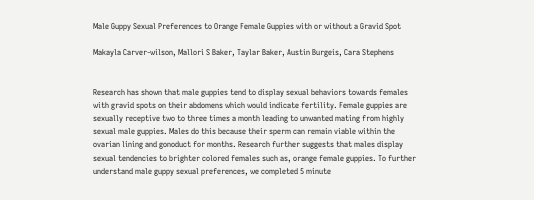Male Guppy Sexual Preferences to Orange Female Guppies with or without a Gravid Spot

Makayla Carver-wilson, Mallori S Baker, Taylar Baker, Austin Burgeis, Cara Stephens


Research has shown that male guppies tend to display sexual behaviors towards females with gravid spots on their abdomens which would indicate fertility. Female guppies are sexually receptive two to three times a month leading to unwanted mating from highly sexual male guppies. Males do this because their sperm can remain viable within the ovarian lining and gonoduct for months. Research further suggests that males display sexual tendencies to brighter colored females such as, orange female guppies. To further understand male guppy sexual preferences, we completed 5 minute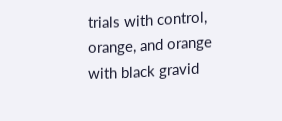trials with control, orange, and orange with black gravid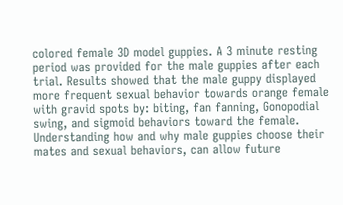colored female 3D model guppies. A 3 minute resting period was provided for the male guppies after each trial. Results showed that the male guppy displayed more frequent sexual behavior towards orange female with gravid spots by: biting, fan fanning, Gonopodial swing, and sigmoid behaviors toward the female. Understanding how and why male guppies choose their mates and sexual behaviors, can allow future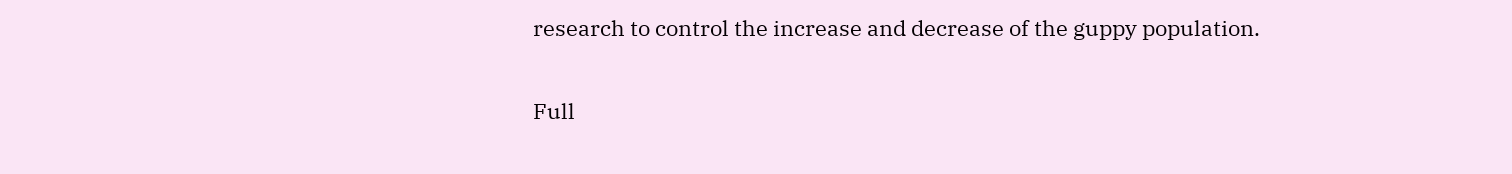research to control the increase and decrease of the guppy population.

Full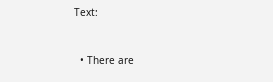Text:



  • There are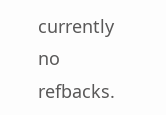currently no refbacks.